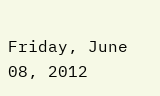Friday, June 08, 2012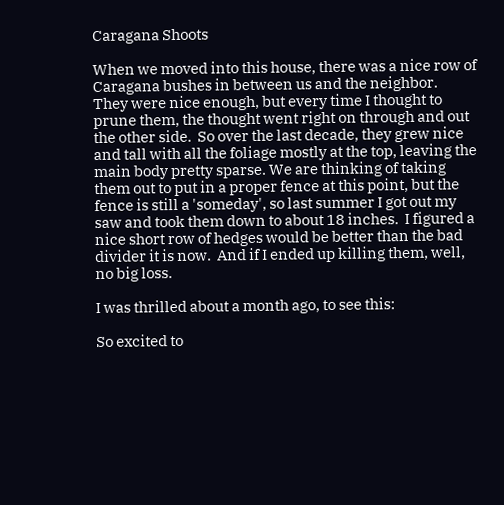Caragana Shoots

When we moved into this house, there was a nice row of Caragana bushes in between us and the neighbor.  They were nice enough, but every time I thought to prune them, the thought went right on through and out the other side.  So over the last decade, they grew nice and tall with all the foliage mostly at the top, leaving the main body pretty sparse. We are thinking of taking them out to put in a proper fence at this point, but the fence is still a 'someday', so last summer I got out my saw and took them down to about 18 inches.  I figured a nice short row of hedges would be better than the bad divider it is now.  And if I ended up killing them, well, no big loss.

I was thrilled about a month ago, to see this:

So excited to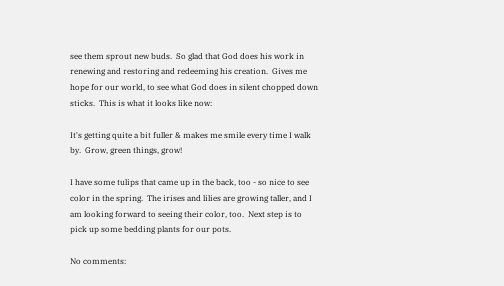see them sprout new buds.  So glad that God does his work in renewing and restoring and redeeming his creation.  Gives me hope for our world, to see what God does in silent chopped down sticks.  This is what it looks like now:

It's getting quite a bit fuller & makes me smile every time I walk by.  Grow, green things, grow!

I have some tulips that came up in the back, too - so nice to see color in the spring.  The irises and lilies are growing taller, and I am looking forward to seeing their color, too.  Next step is to pick up some bedding plants for our pots.

No comments: